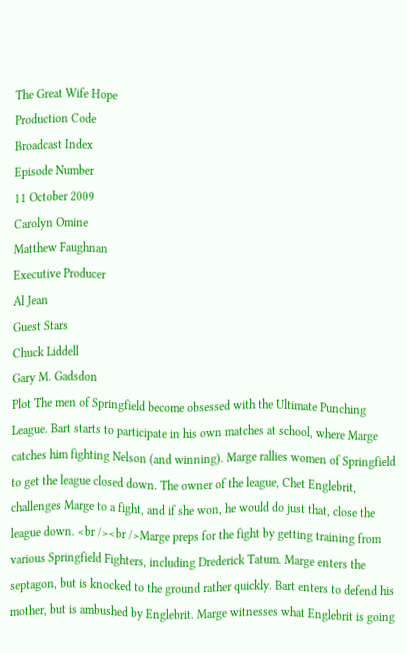The Great Wife Hope
Production Code
Broadcast Index
Episode Number
11 October 2009
Carolyn Omine
Matthew Faughnan
Executive Producer
Al Jean
Guest Stars
Chuck Liddell
Gary M. Gadsdon
Plot The men of Springfield become obsessed with the Ultimate Punching League. Bart starts to participate in his own matches at school, where Marge catches him fighting Nelson (and winning). Marge rallies women of Springfield to get the league closed down. The owner of the league, Chet Englebrit, challenges Marge to a fight, and if she won, he would do just that, close the league down. <br /><br />Marge preps for the fight by getting training from various Springfield Fighters, including Drederick Tatum. Marge enters the septagon, but is knocked to the ground rather quickly. Bart enters to defend his mother, but is ambushed by Englebrit. Marge witnesses what Englebrit is going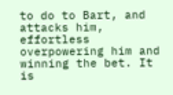to do to Bart, and attacks him, effortless overpowering him and winning the bet. It is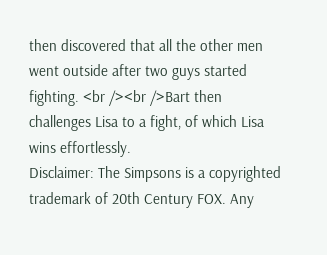then discovered that all the other men went outside after two guys started fighting. <br /><br />Bart then challenges Lisa to a fight, of which Lisa wins effortlessly.
Disclaimer: The Simpsons is a copyrighted trademark of 20th Century FOX. Any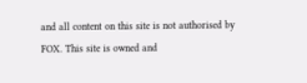and all content on this site is not authorised by FOX. This site is owned and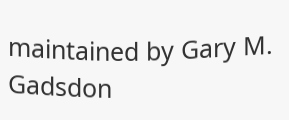maintained by Gary M. Gadsdon